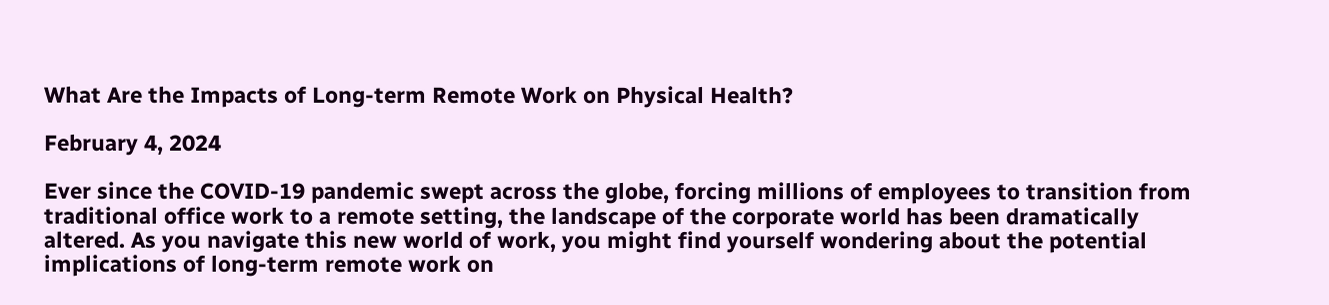What Are the Impacts of Long-term Remote Work on Physical Health?

February 4, 2024

Ever since the COVID-19 pandemic swept across the globe, forcing millions of employees to transition from traditional office work to a remote setting, the landscape of the corporate world has been dramatically altered. As you navigate this new world of work, you might find yourself wondering about the potential implications of long-term remote work on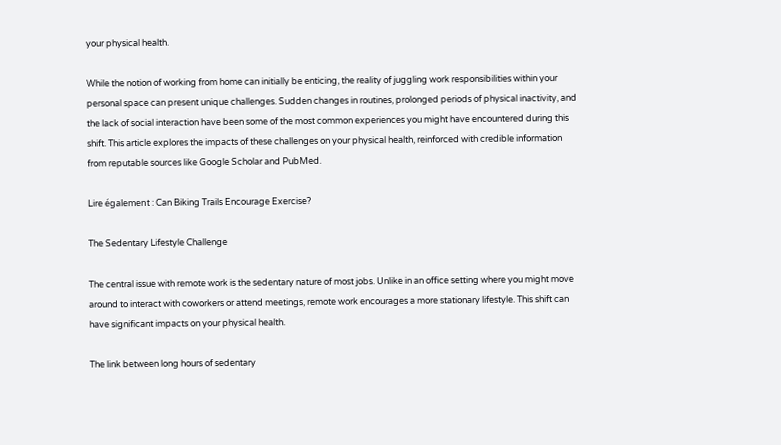your physical health.

While the notion of working from home can initially be enticing, the reality of juggling work responsibilities within your personal space can present unique challenges. Sudden changes in routines, prolonged periods of physical inactivity, and the lack of social interaction have been some of the most common experiences you might have encountered during this shift. This article explores the impacts of these challenges on your physical health, reinforced with credible information from reputable sources like Google Scholar and PubMed.

Lire également : Can Biking Trails Encourage Exercise?

The Sedentary Lifestyle Challenge

The central issue with remote work is the sedentary nature of most jobs. Unlike in an office setting where you might move around to interact with coworkers or attend meetings, remote work encourages a more stationary lifestyle. This shift can have significant impacts on your physical health.

The link between long hours of sedentary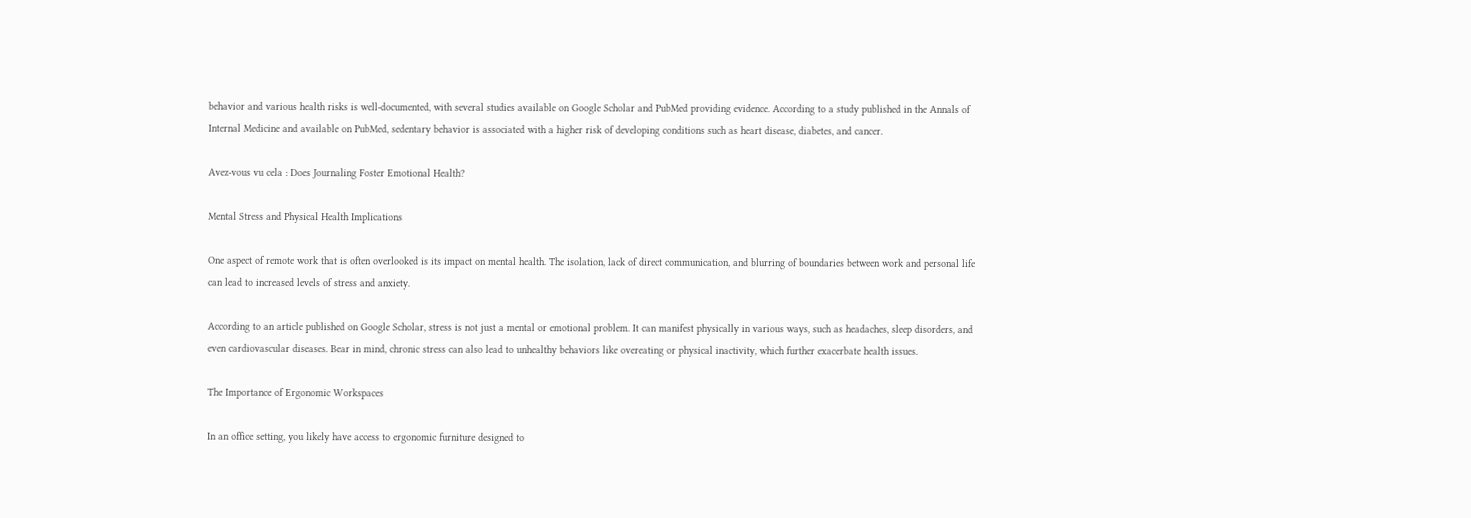behavior and various health risks is well-documented, with several studies available on Google Scholar and PubMed providing evidence. According to a study published in the Annals of Internal Medicine and available on PubMed, sedentary behavior is associated with a higher risk of developing conditions such as heart disease, diabetes, and cancer.

Avez-vous vu cela : Does Journaling Foster Emotional Health?

Mental Stress and Physical Health Implications

One aspect of remote work that is often overlooked is its impact on mental health. The isolation, lack of direct communication, and blurring of boundaries between work and personal life can lead to increased levels of stress and anxiety.

According to an article published on Google Scholar, stress is not just a mental or emotional problem. It can manifest physically in various ways, such as headaches, sleep disorders, and even cardiovascular diseases. Bear in mind, chronic stress can also lead to unhealthy behaviors like overeating or physical inactivity, which further exacerbate health issues.

The Importance of Ergonomic Workspaces

In an office setting, you likely have access to ergonomic furniture designed to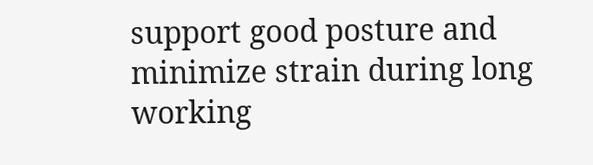support good posture and minimize strain during long working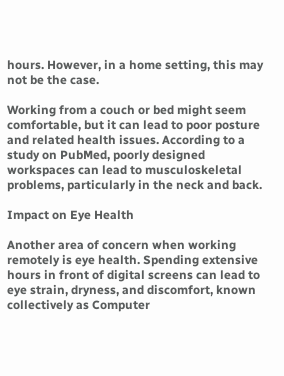hours. However, in a home setting, this may not be the case.

Working from a couch or bed might seem comfortable, but it can lead to poor posture and related health issues. According to a study on PubMed, poorly designed workspaces can lead to musculoskeletal problems, particularly in the neck and back.

Impact on Eye Health

Another area of concern when working remotely is eye health. Spending extensive hours in front of digital screens can lead to eye strain, dryness, and discomfort, known collectively as Computer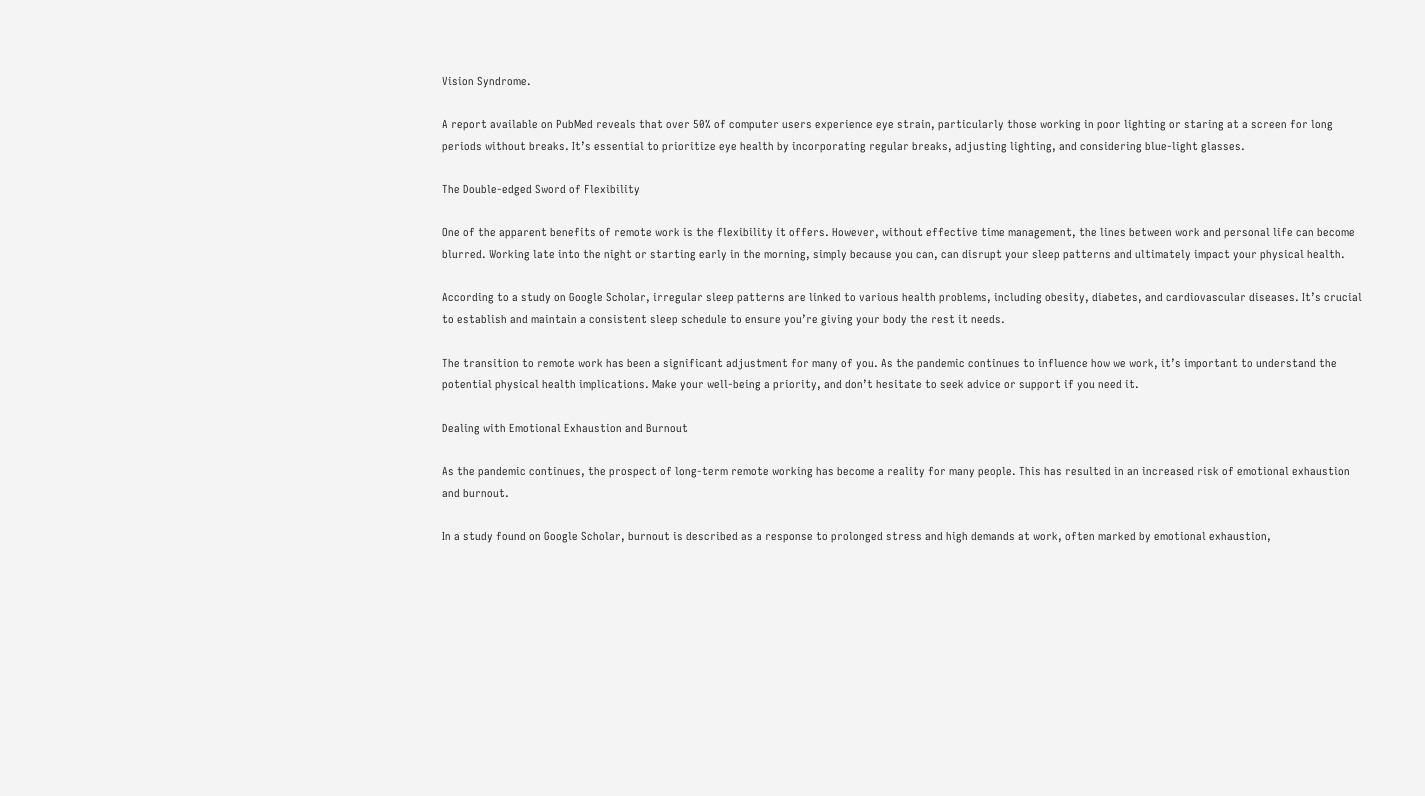Vision Syndrome.

A report available on PubMed reveals that over 50% of computer users experience eye strain, particularly those working in poor lighting or staring at a screen for long periods without breaks. It’s essential to prioritize eye health by incorporating regular breaks, adjusting lighting, and considering blue-light glasses.

The Double-edged Sword of Flexibility

One of the apparent benefits of remote work is the flexibility it offers. However, without effective time management, the lines between work and personal life can become blurred. Working late into the night or starting early in the morning, simply because you can, can disrupt your sleep patterns and ultimately impact your physical health.

According to a study on Google Scholar, irregular sleep patterns are linked to various health problems, including obesity, diabetes, and cardiovascular diseases. It’s crucial to establish and maintain a consistent sleep schedule to ensure you’re giving your body the rest it needs.

The transition to remote work has been a significant adjustment for many of you. As the pandemic continues to influence how we work, it’s important to understand the potential physical health implications. Make your well-being a priority, and don’t hesitate to seek advice or support if you need it.

Dealing with Emotional Exhaustion and Burnout

As the pandemic continues, the prospect of long-term remote working has become a reality for many people. This has resulted in an increased risk of emotional exhaustion and burnout.

In a study found on Google Scholar, burnout is described as a response to prolonged stress and high demands at work, often marked by emotional exhaustion,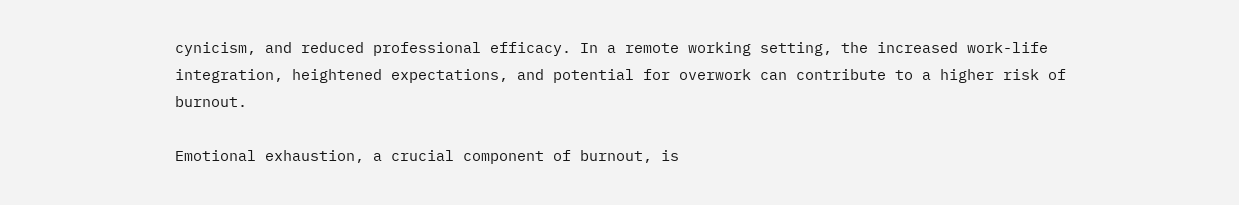cynicism, and reduced professional efficacy. In a remote working setting, the increased work-life integration, heightened expectations, and potential for overwork can contribute to a higher risk of burnout.

Emotional exhaustion, a crucial component of burnout, is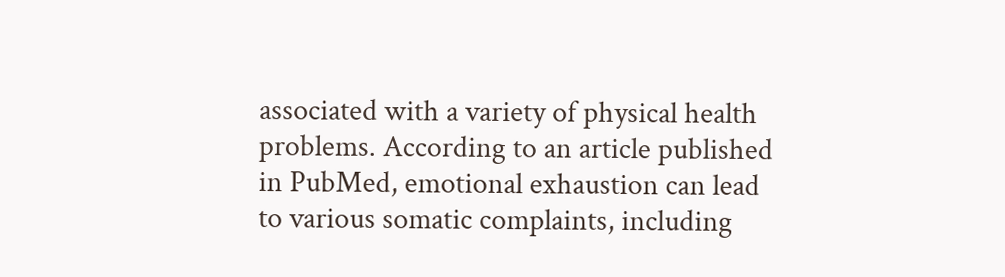associated with a variety of physical health problems. According to an article published in PubMed, emotional exhaustion can lead to various somatic complaints, including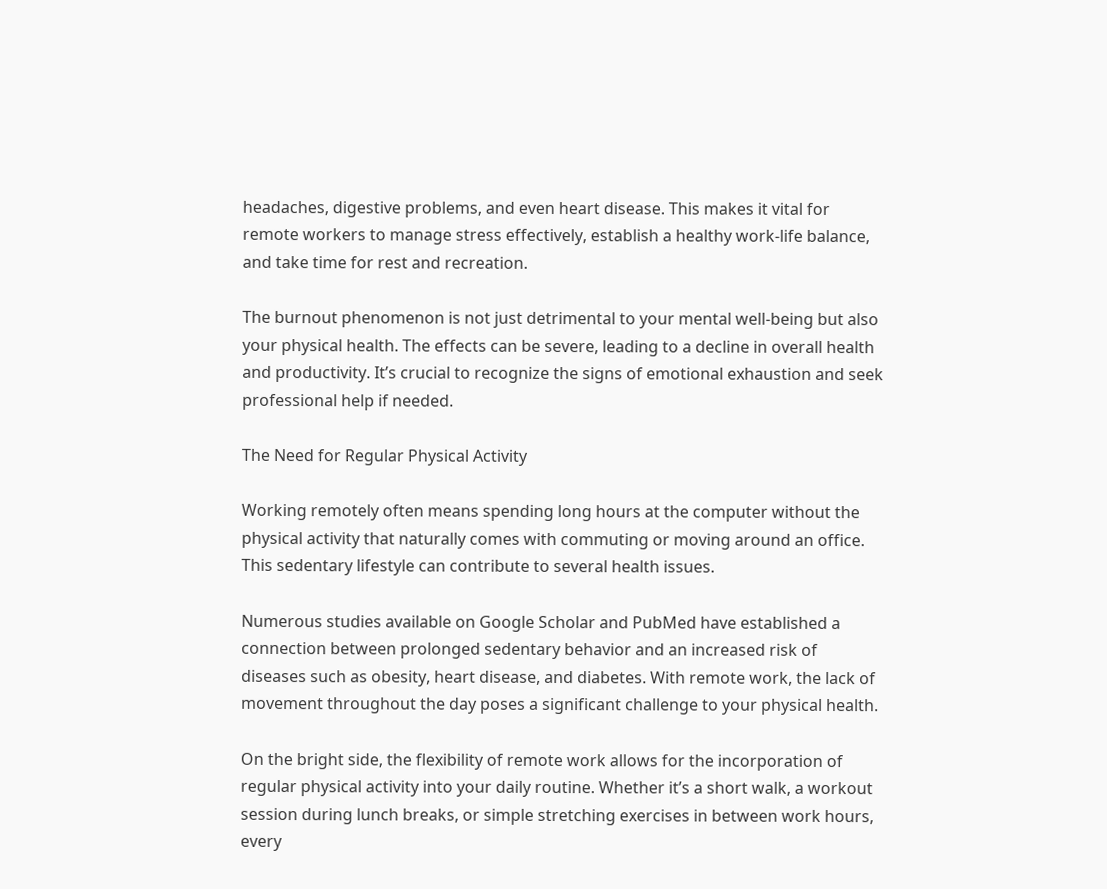headaches, digestive problems, and even heart disease. This makes it vital for remote workers to manage stress effectively, establish a healthy work-life balance, and take time for rest and recreation.

The burnout phenomenon is not just detrimental to your mental well-being but also your physical health. The effects can be severe, leading to a decline in overall health and productivity. It’s crucial to recognize the signs of emotional exhaustion and seek professional help if needed.

The Need for Regular Physical Activity

Working remotely often means spending long hours at the computer without the physical activity that naturally comes with commuting or moving around an office. This sedentary lifestyle can contribute to several health issues.

Numerous studies available on Google Scholar and PubMed have established a connection between prolonged sedentary behavior and an increased risk of diseases such as obesity, heart disease, and diabetes. With remote work, the lack of movement throughout the day poses a significant challenge to your physical health.

On the bright side, the flexibility of remote work allows for the incorporation of regular physical activity into your daily routine. Whether it’s a short walk, a workout session during lunch breaks, or simple stretching exercises in between work hours, every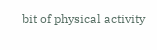bit of physical activity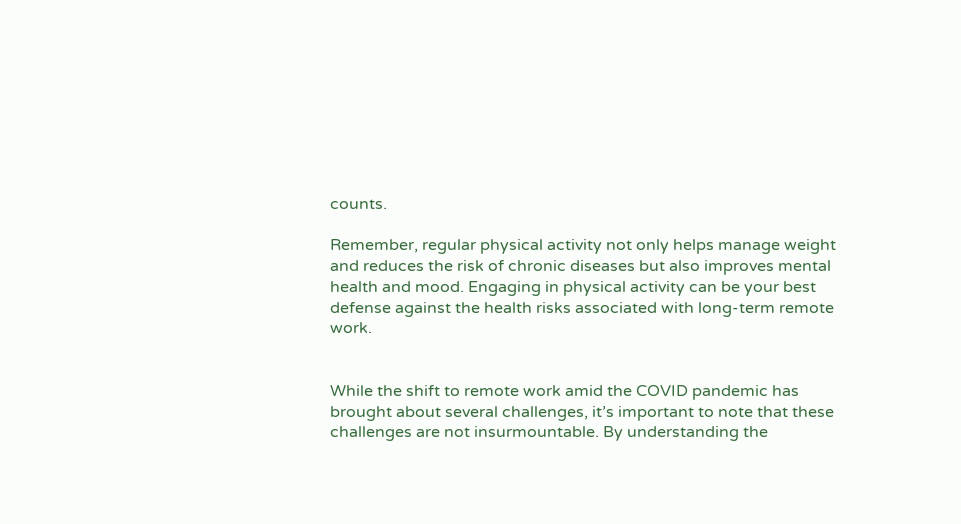counts.

Remember, regular physical activity not only helps manage weight and reduces the risk of chronic diseases but also improves mental health and mood. Engaging in physical activity can be your best defense against the health risks associated with long-term remote work.


While the shift to remote work amid the COVID pandemic has brought about several challenges, it’s important to note that these challenges are not insurmountable. By understanding the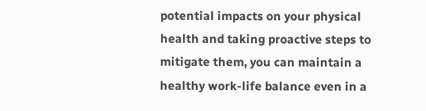potential impacts on your physical health and taking proactive steps to mitigate them, you can maintain a healthy work-life balance even in a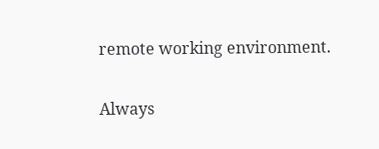remote working environment.

Always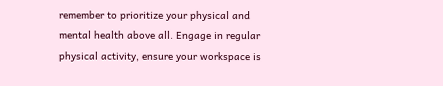remember to prioritize your physical and mental health above all. Engage in regular physical activity, ensure your workspace is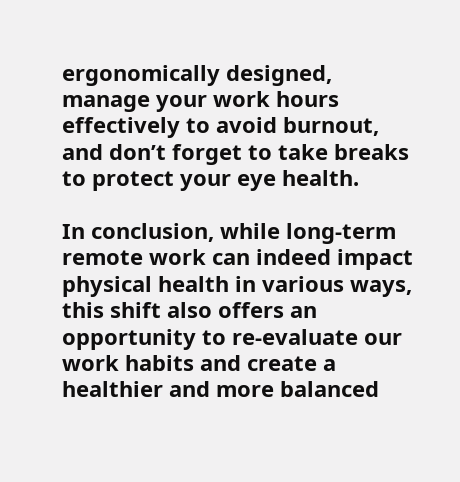ergonomically designed, manage your work hours effectively to avoid burnout, and don’t forget to take breaks to protect your eye health.

In conclusion, while long-term remote work can indeed impact physical health in various ways, this shift also offers an opportunity to re-evaluate our work habits and create a healthier and more balanced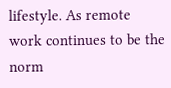lifestyle. As remote work continues to be the norm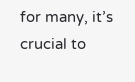for many, it’s crucial to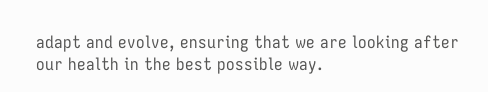adapt and evolve, ensuring that we are looking after our health in the best possible way.